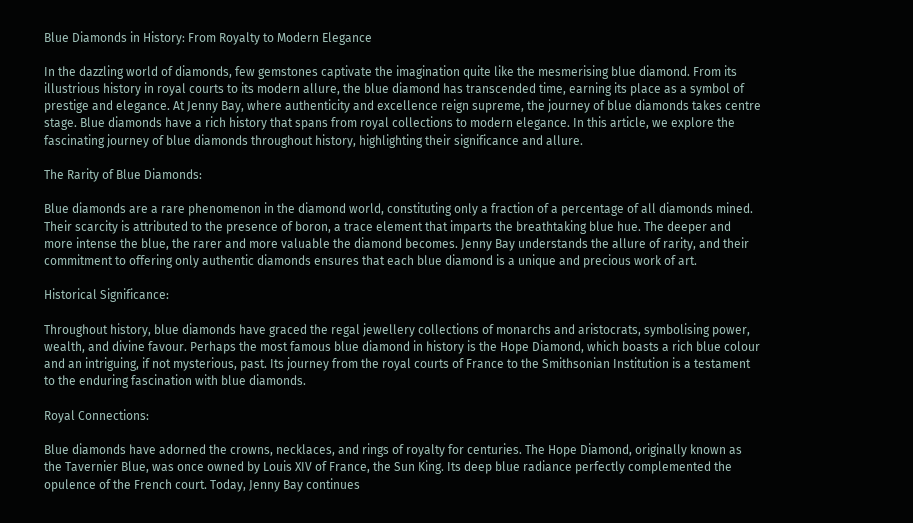Blue Diamonds in History: From Royalty to Modern Elegance

In the dazzling world of diamonds, few gemstones captivate the imagination quite like the mesmerising blue diamond. From its illustrious history in royal courts to its modern allure, the blue diamond has transcended time, earning its place as a symbol of prestige and elegance. At Jenny Bay, where authenticity and excellence reign supreme, the journey of blue diamonds takes centre stage. Blue diamonds have a rich history that spans from royal collections to modern elegance. In this article, we explore the fascinating journey of blue diamonds throughout history, highlighting their significance and allure.

The Rarity of Blue Diamonds:

Blue diamonds are a rare phenomenon in the diamond world, constituting only a fraction of a percentage of all diamonds mined. Their scarcity is attributed to the presence of boron, a trace element that imparts the breathtaking blue hue. The deeper and more intense the blue, the rarer and more valuable the diamond becomes. Jenny Bay understands the allure of rarity, and their commitment to offering only authentic diamonds ensures that each blue diamond is a unique and precious work of art.

Historical Significance:

Throughout history, blue diamonds have graced the regal jewellery collections of monarchs and aristocrats, symbolising power, wealth, and divine favour. Perhaps the most famous blue diamond in history is the Hope Diamond, which boasts a rich blue colour and an intriguing, if not mysterious, past. Its journey from the royal courts of France to the Smithsonian Institution is a testament to the enduring fascination with blue diamonds.

Royal Connections:

Blue diamonds have adorned the crowns, necklaces, and rings of royalty for centuries. The Hope Diamond, originally known as the Tavernier Blue, was once owned by Louis XIV of France, the Sun King. Its deep blue radiance perfectly complemented the opulence of the French court. Today, Jenny Bay continues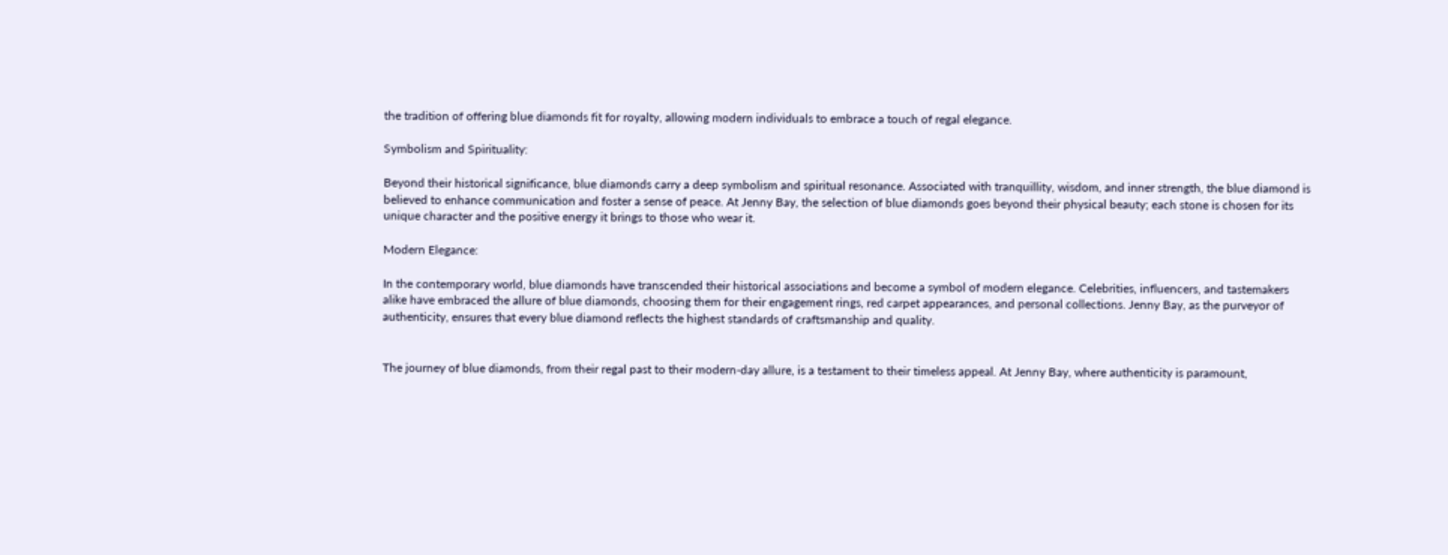the tradition of offering blue diamonds fit for royalty, allowing modern individuals to embrace a touch of regal elegance.

Symbolism and Spirituality:

Beyond their historical significance, blue diamonds carry a deep symbolism and spiritual resonance. Associated with tranquillity, wisdom, and inner strength, the blue diamond is believed to enhance communication and foster a sense of peace. At Jenny Bay, the selection of blue diamonds goes beyond their physical beauty; each stone is chosen for its unique character and the positive energy it brings to those who wear it.

Modern Elegance:

In the contemporary world, blue diamonds have transcended their historical associations and become a symbol of modern elegance. Celebrities, influencers, and tastemakers alike have embraced the allure of blue diamonds, choosing them for their engagement rings, red carpet appearances, and personal collections. Jenny Bay, as the purveyor of authenticity, ensures that every blue diamond reflects the highest standards of craftsmanship and quality.


The journey of blue diamonds, from their regal past to their modern-day allure, is a testament to their timeless appeal. At Jenny Bay, where authenticity is paramount,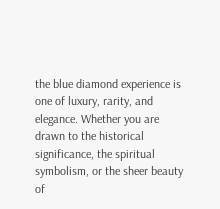the blue diamond experience is one of luxury, rarity, and elegance. Whether you are drawn to the historical significance, the spiritual symbolism, or the sheer beauty of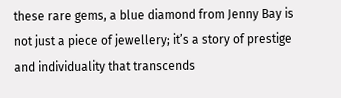these rare gems, a blue diamond from Jenny Bay is not just a piece of jewellery; it’s a story of prestige and individuality that transcends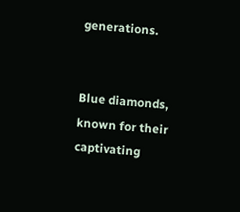generations.


Blue diamonds, known for their captivating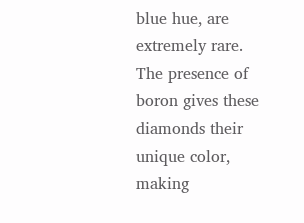blue hue, are extremely rare. The presence of boron gives these diamonds their unique color, making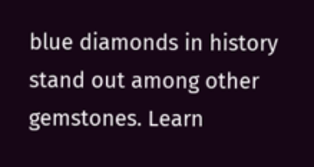blue diamonds in history stand out among other gemstones. Learn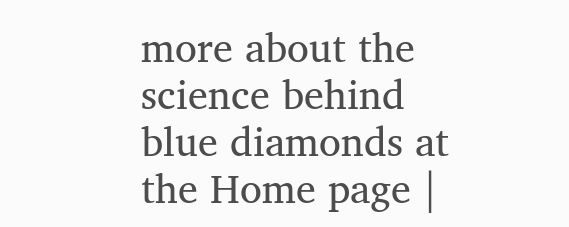more about the science behind blue diamonds at the Home page |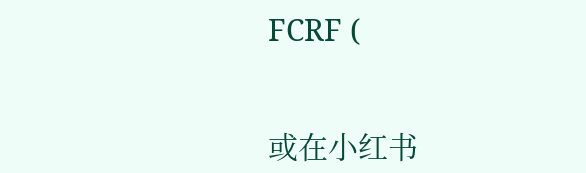FCRF (


或在小红书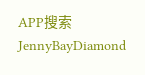APP搜索 JennyBayDiamond